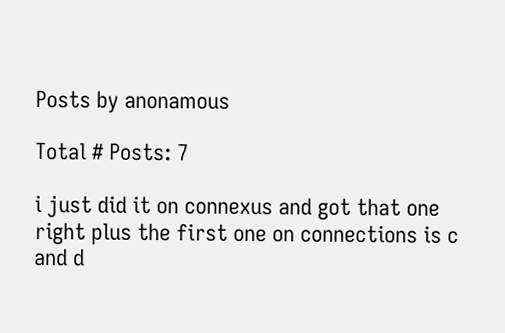Posts by anonamous

Total # Posts: 7

i just did it on connexus and got that one right plus the first one on connections is c and d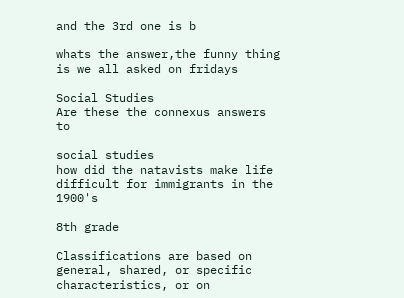and the 3rd one is b

whats the answer,the funny thing is we all asked on fridays

Social Studies
Are these the connexus answers to

social studies
how did the natavists make life difficult for immigrants in the 1900's

8th grade

Classifications are based on general, shared, or specific characteristics, or on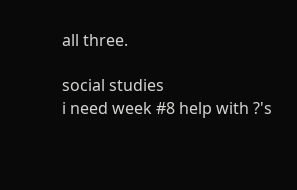all three.

social studies
i need week #8 help with ?'s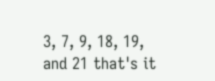3, 7, 9, 18, 19, and 21 that's it